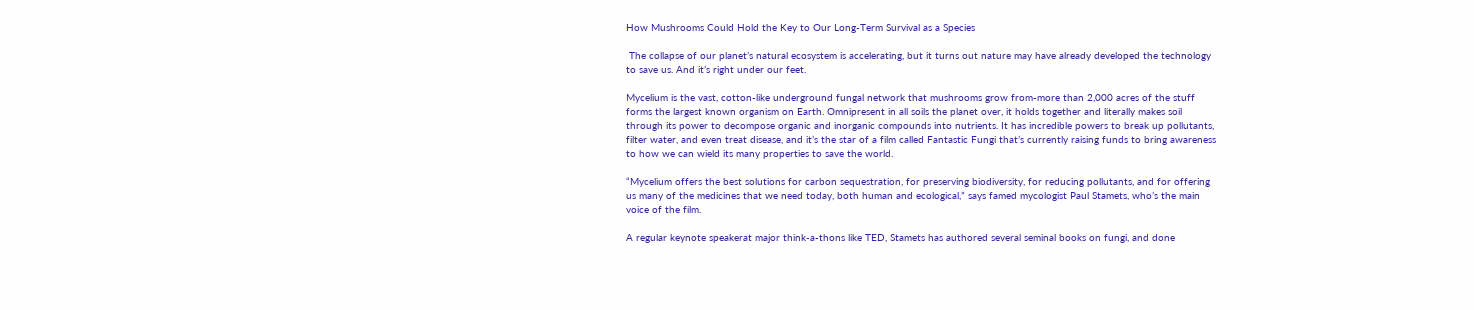How Mushrooms Could Hold the Key to Our Long-Term Survival as a Species

 The collapse of our planet’s natural ecosystem is accelerating, but it turns out nature may have already developed the technology to save us. And it’s right under our feet.

Mycelium is the vast, cotton-like underground fungal network that mushrooms grow from-more than 2,000 acres of the stuff forms the largest known organism on Earth. Omnipresent in all soils the planet over, it holds together and literally makes soil through its power to decompose organic and inorganic compounds into nutrients. It has incredible powers to break up pollutants, filter water, and even treat disease, and it’s the star of a film called Fantastic Fungi that’s currently raising funds to bring awareness to how we can wield its many properties to save the world.

“Mycelium offers the best solutions for carbon sequestration, for preserving biodiversity, for reducing pollutants, and for offering us many of the medicines that we need today, both human and ecological,” says famed mycologist Paul Stamets, who’s the main voice of the film.

A regular keynote speakerat major think-a-thons like TED, Stamets has authored several seminal books on fungi, and done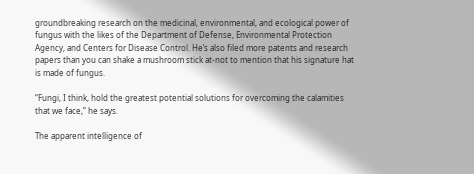groundbreaking research on the medicinal, environmental, and ecological power of fungus with the likes of the Department of Defense, Environmental Protection Agency, and Centers for Disease Control. He’s also filed more patents and research papers than you can shake a mushroom stick at-not to mention that his signature hat is made of fungus.

“Fungi, I think, hold the greatest potential solutions for overcoming the calamities that we face,” he says.

The apparent intelligence of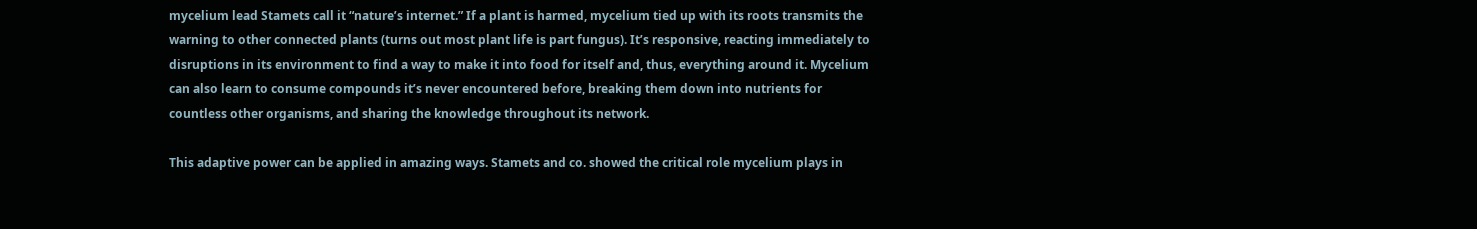mycelium lead Stamets call it “nature’s internet.” If a plant is harmed, mycelium tied up with its roots transmits the warning to other connected plants (turns out most plant life is part fungus). It’s responsive, reacting immediately to disruptions in its environment to find a way to make it into food for itself and, thus, everything around it. Mycelium can also learn to consume compounds it’s never encountered before, breaking them down into nutrients for countless other organisms, and sharing the knowledge throughout its network.

This adaptive power can be applied in amazing ways. Stamets and co. showed the critical role mycelium plays in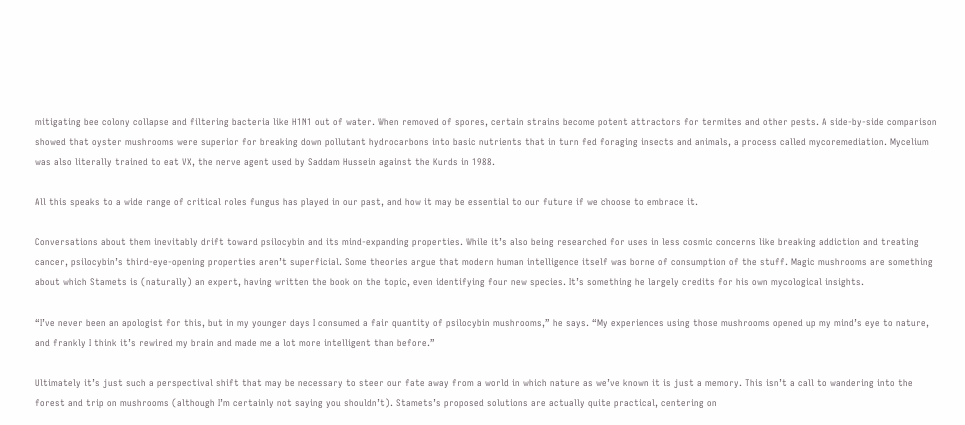mitigating bee colony collapse and filtering bacteria like H1N1 out of water. When removed of spores, certain strains become potent attractors for termites and other pests. A side-by-side comparison showed that oyster mushrooms were superior for breaking down pollutant hydrocarbons into basic nutrients that in turn fed foraging insects and animals, a process called mycoremediation. Mycelium was also literally trained to eat VX, the nerve agent used by Saddam Hussein against the Kurds in 1988.

All this speaks to a wide range of critical roles fungus has played in our past, and how it may be essential to our future if we choose to embrace it.

Conversations about them inevitably drift toward psilocybin and its mind-expanding properties. While it’s also being researched for uses in less cosmic concerns like breaking addiction and treating cancer, psilocybin’s third-eye-opening properties aren’t superficial. Some theories argue that modern human intelligence itself was borne of consumption of the stuff. Magic mushrooms are something about which Stamets is (naturally) an expert, having written the book on the topic, even identifying four new species. It’s something he largely credits for his own mycological insights.

“I’ve never been an apologist for this, but in my younger days I consumed a fair quantity of psilocybin mushrooms,” he says. “My experiences using those mushrooms opened up my mind’s eye to nature, and frankly I think it’s rewired my brain and made me a lot more intelligent than before.”

Ultimately it’s just such a perspectival shift that may be necessary to steer our fate away from a world in which nature as we’ve known it is just a memory. This isn’t a call to wandering into the forest and trip on mushrooms (although I’m certainly not saying you shouldn’t). Stamets’s proposed solutions are actually quite practical, centering on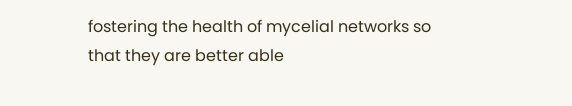fostering the health of mycelial networks so that they are better able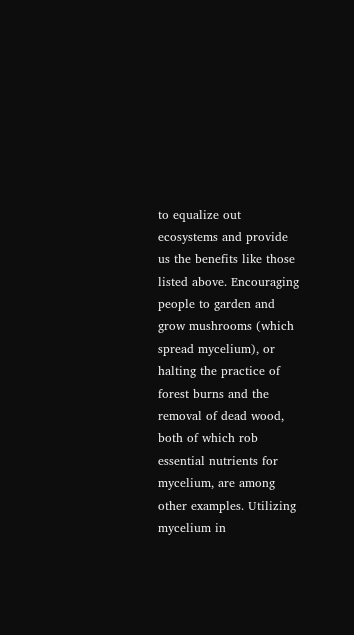to equalize out ecosystems and provide us the benefits like those listed above. Encouraging people to garden and grow mushrooms (which spread mycelium), or halting the practice of forest burns and the removal of dead wood, both of which rob essential nutrients for mycelium, are among other examples. Utilizing mycelium in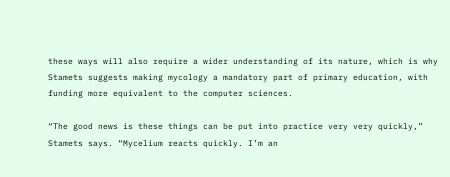these ways will also require a wider understanding of its nature, which is why Stamets suggests making mycology a mandatory part of primary education, with funding more equivalent to the computer sciences.

“The good news is these things can be put into practice very very quickly,” Stamets says. “Mycelium reacts quickly. I’m an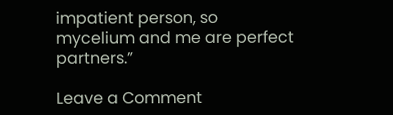impatient person, so mycelium and me are perfect partners.”

Leave a Comment